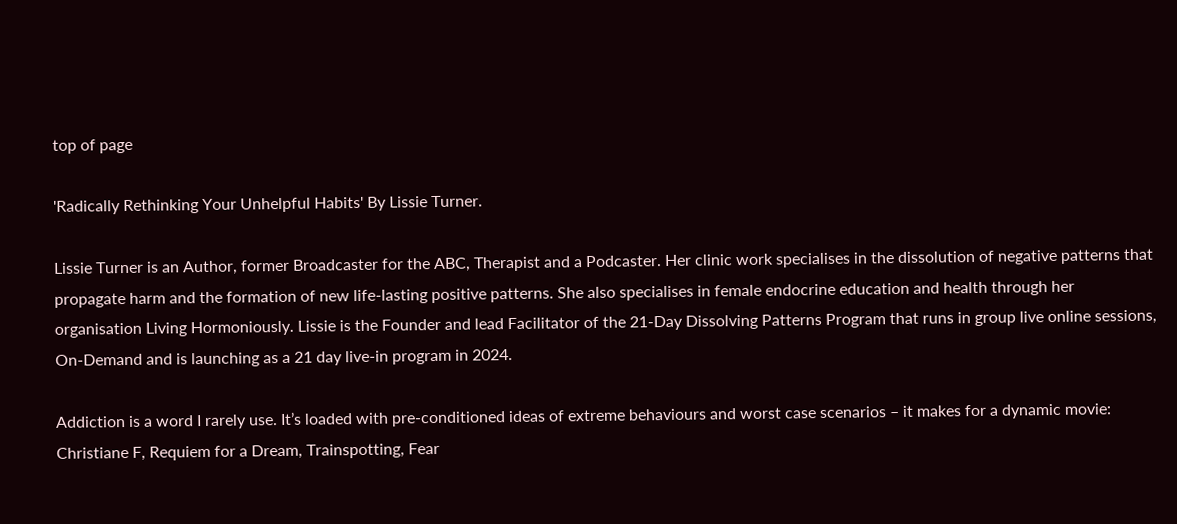top of page

'Radically Rethinking Your Unhelpful Habits' By Lissie Turner.

Lissie Turner is an Author, former Broadcaster for the ABC, Therapist and a Podcaster. Her clinic work specialises in the dissolution of negative patterns that propagate harm and the formation of new life-lasting positive patterns. She also specialises in female endocrine education and health through her organisation Living Hormoniously. Lissie is the Founder and lead Facilitator of the 21-Day Dissolving Patterns Program that runs in group live online sessions, On-Demand and is launching as a 21 day live-in program in 2024.

Addiction is a word I rarely use. It’s loaded with pre-conditioned ideas of extreme behaviours and worst case scenarios – it makes for a dynamic movie: Christiane F, Requiem for a Dream, Trainspotting, Fear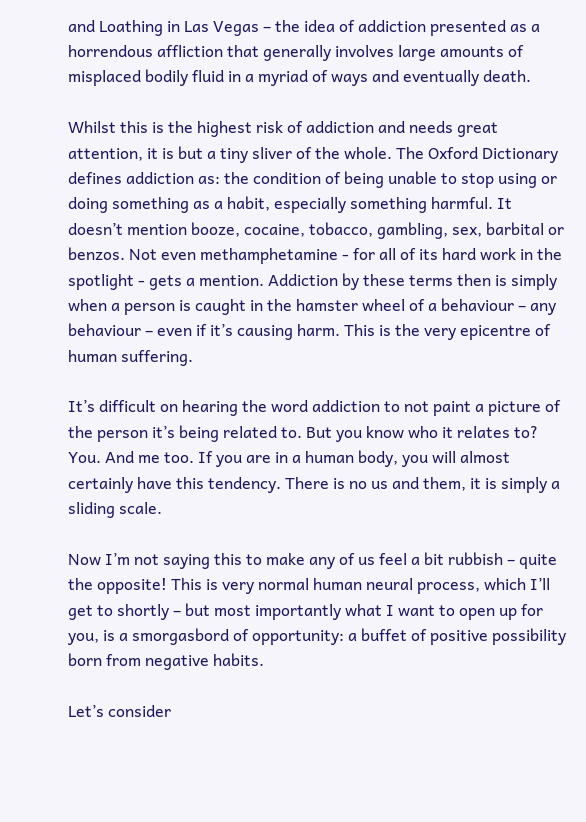and Loathing in Las Vegas – the idea of addiction presented as a horrendous affliction that generally involves large amounts of misplaced bodily fluid in a myriad of ways and eventually death.

Whilst this is the highest risk of addiction and needs great attention, it is but a tiny sliver of the whole. The Oxford Dictionary defines addiction as: the condition of being unable to stop using or doing something as a habit, especially something harmful. It doesn’t mention booze, cocaine, tobacco, gambling, sex, barbital or benzos. Not even methamphetamine - for all of its hard work in the spotlight - gets a mention. Addiction by these terms then is simply when a person is caught in the hamster wheel of a behaviour – any behaviour – even if it’s causing harm. This is the very epicentre of human suffering.

It’s difficult on hearing the word addiction to not paint a picture of the person it’s being related to. But you know who it relates to? You. And me too. If you are in a human body, you will almost certainly have this tendency. There is no us and them, it is simply a sliding scale.

Now I’m not saying this to make any of us feel a bit rubbish – quite the opposite! This is very normal human neural process, which I’ll get to shortly – but most importantly what I want to open up for you, is a smorgasbord of opportunity: a buffet of positive possibility born from negative habits.

Let’s consider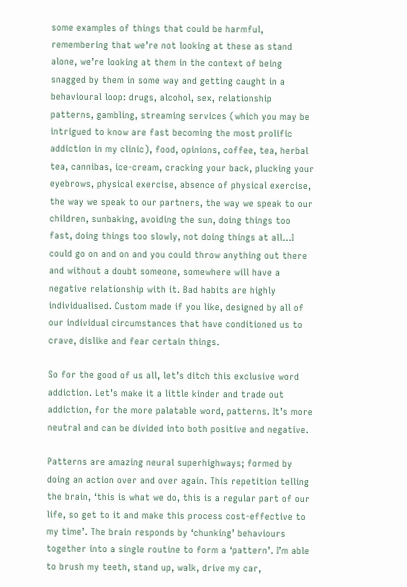some examples of things that could be harmful, remembering that we’re not looking at these as stand alone, we’re looking at them in the context of being snagged by them in some way and getting caught in a behavioural loop: drugs, alcohol, sex, relationship patterns, gambling, streaming services (which you may be intrigued to know are fast becoming the most prolific addiction in my clinic), food, opinions, coffee, tea, herbal tea, cannibas, ice-cream, cracking your back, plucking your eyebrows, physical exercise, absence of physical exercise, the way we speak to our partners, the way we speak to our children, sunbaking, avoiding the sun, doing things too fast, doing things too slowly, not doing things at all…I could go on and on and you could throw anything out there and without a doubt someone, somewhere will have a negative relationship with it. Bad habits are highly individualised. Custom made if you like, designed by all of our individual circumstances that have conditioned us to crave, dislike and fear certain things.

So for the good of us all, let’s ditch this exclusive word addiction. Let’s make it a little kinder and trade out addiction, for the more palatable word, patterns. It’s more neutral and can be divided into both positive and negative.

Patterns are amazing neural superhighways; formed by doing an action over and over again. This repetition telling the brain, ‘this is what we do, this is a regular part of our life, so get to it and make this process cost-effective to my time’. The brain responds by ‘chunking’ behaviours together into a single routine to form a ‘pattern’. I’m able to brush my teeth, stand up, walk, drive my car,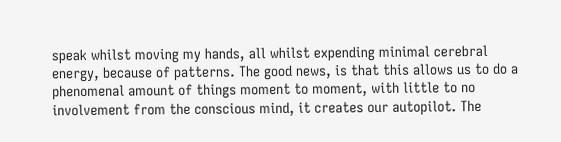speak whilst moving my hands, all whilst expending minimal cerebral energy, because of patterns. The good news, is that this allows us to do a phenomenal amount of things moment to moment, with little to no involvement from the conscious mind, it creates our autopilot. The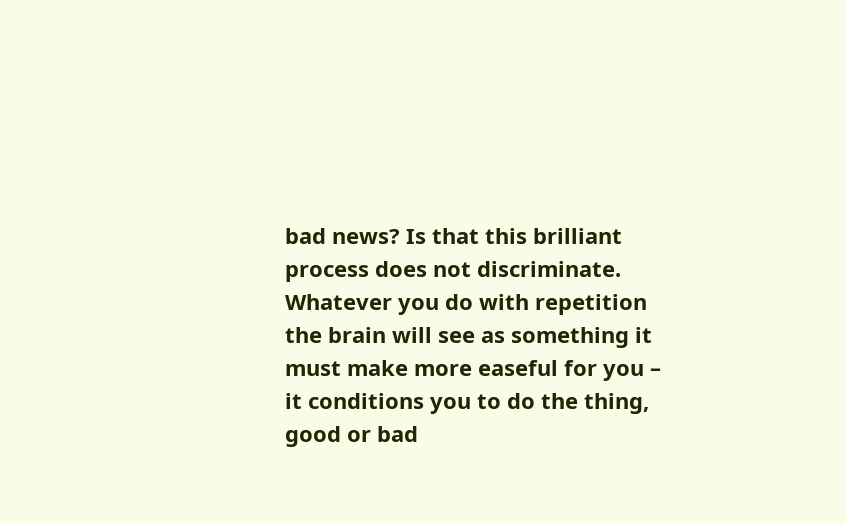bad news? Is that this brilliant process does not discriminate. Whatever you do with repetition the brain will see as something it must make more easeful for you – it conditions you to do the thing, good or bad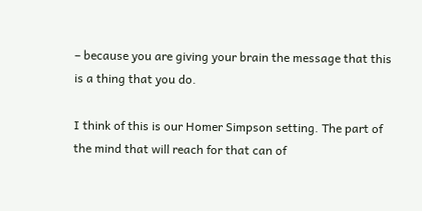– because you are giving your brain the message that this is a thing that you do.

I think of this is our Homer Simpson setting. The part of the mind that will reach for that can of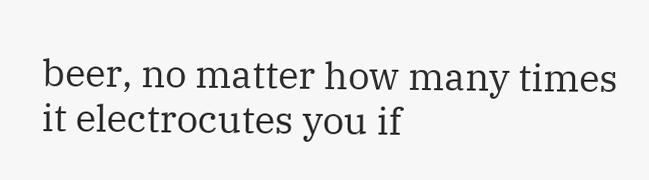beer, no matter how many times it electrocutes you if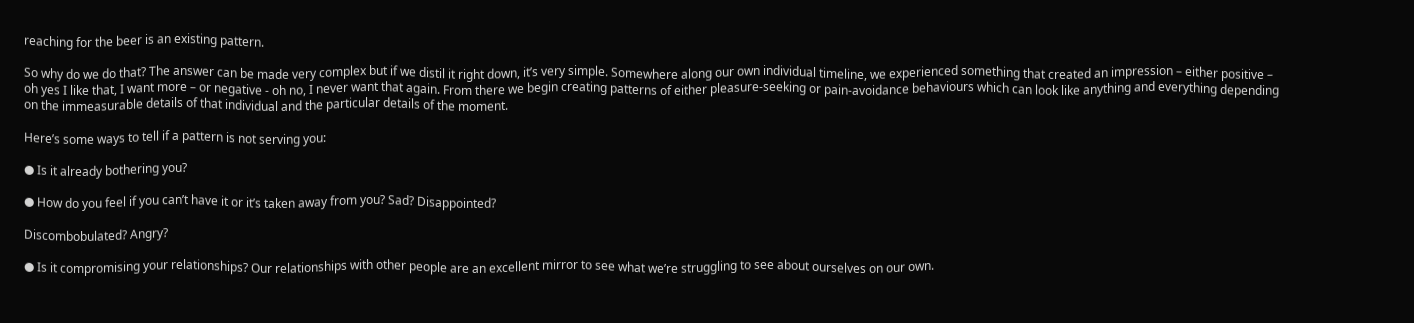reaching for the beer is an existing pattern.

So why do we do that? The answer can be made very complex but if we distil it right down, it’s very simple. Somewhere along our own individual timeline, we experienced something that created an impression – either positive – oh yes I like that, I want more – or negative - oh no, I never want that again. From there we begin creating patterns of either pleasure-seeking or pain-avoidance behaviours which can look like anything and everything depending on the immeasurable details of that individual and the particular details of the moment.

Here’s some ways to tell if a pattern is not serving you:

● Is it already bothering you?

● How do you feel if you can’t have it or it’s taken away from you? Sad? Disappointed?

Discombobulated? Angry?

● Is it compromising your relationships? Our relationships with other people are an excellent mirror to see what we’re struggling to see about ourselves on our own.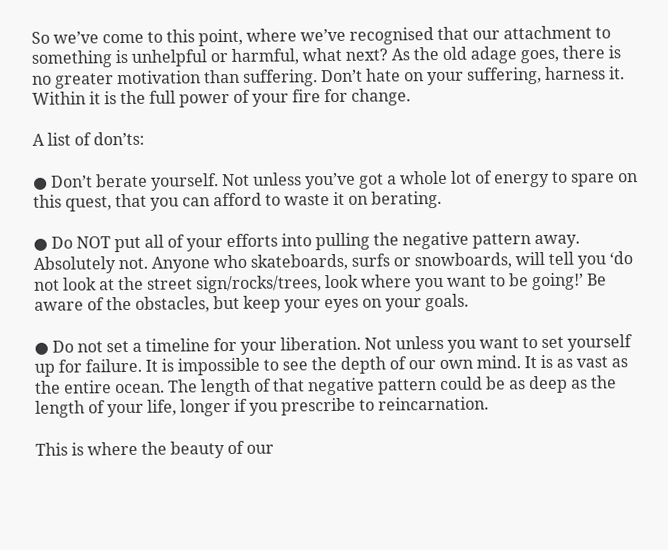So we’ve come to this point, where we’ve recognised that our attachment to something is unhelpful or harmful, what next? As the old adage goes, there is no greater motivation than suffering. Don’t hate on your suffering, harness it. Within it is the full power of your fire for change.

A list of don’ts:

● Don’t berate yourself. Not unless you’ve got a whole lot of energy to spare on this quest, that you can afford to waste it on berating.

● Do NOT put all of your efforts into pulling the negative pattern away. Absolutely not. Anyone who skateboards, surfs or snowboards, will tell you ‘do not look at the street sign/rocks/trees, look where you want to be going!’ Be aware of the obstacles, but keep your eyes on your goals.

● Do not set a timeline for your liberation. Not unless you want to set yourself up for failure. It is impossible to see the depth of our own mind. It is as vast as the entire ocean. The length of that negative pattern could be as deep as the length of your life, longer if you prescribe to reincarnation.

This is where the beauty of our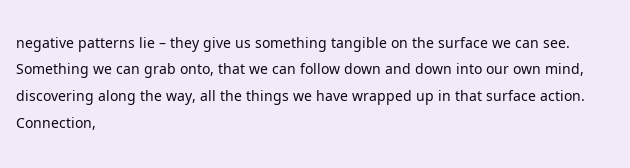negative patterns lie – they give us something tangible on the surface we can see. Something we can grab onto, that we can follow down and down into our own mind, discovering along the way, all the things we have wrapped up in that surface action. Connection,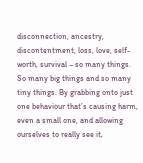disconnection, ancestry, discontentment, loss, love, self-worth, survival – so many things. So many big things and so many tiny things. By grabbing onto just one behaviour that’s causing harm, even a small one, and allowing ourselves to really see it,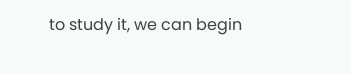to study it, we can begin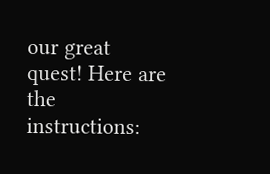our great quest! Here are the instructions: